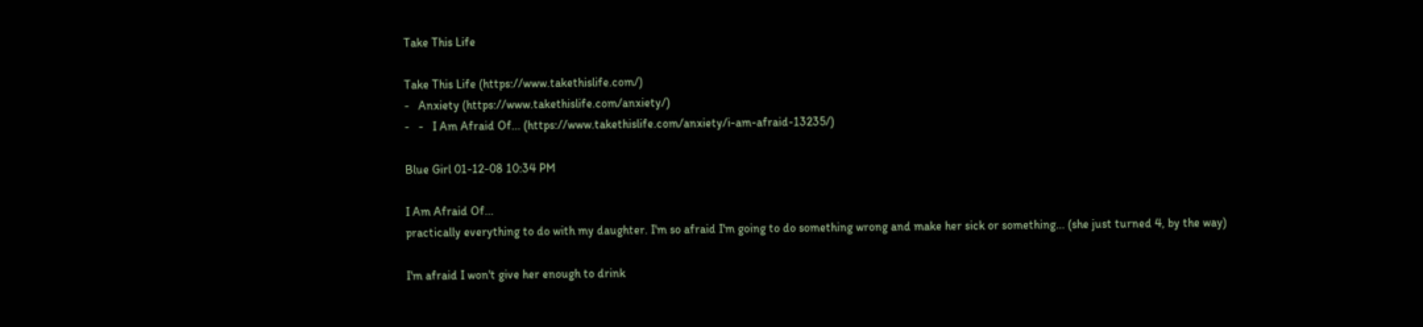Take This Life

Take This Life (https://www.takethislife.com/)
-   Anxiety (https://www.takethislife.com/anxiety/)
-   -   I Am Afraid Of... (https://www.takethislife.com/anxiety/i-am-afraid-13235/)

Blue Girl 01-12-08 10:34 PM

I Am Afraid Of...
practically everything to do with my daughter. I'm so afraid I'm going to do something wrong and make her sick or something... (she just turned 4, by the way)

I'm afraid I won't give her enough to drink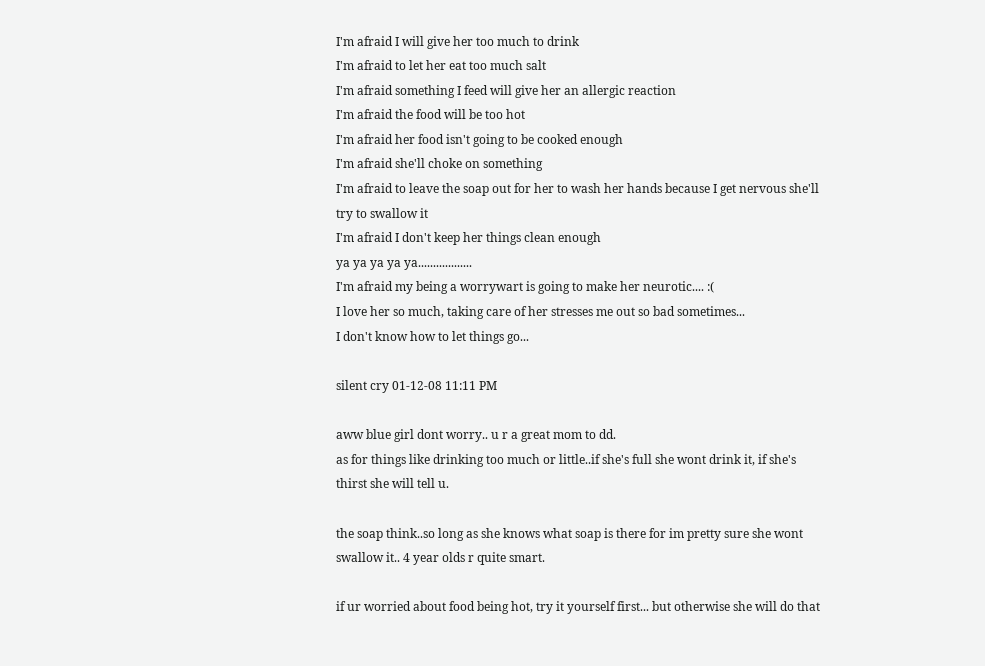I'm afraid I will give her too much to drink
I'm afraid to let her eat too much salt
I'm afraid something I feed will give her an allergic reaction
I'm afraid the food will be too hot
I'm afraid her food isn't going to be cooked enough
I'm afraid she'll choke on something
I'm afraid to leave the soap out for her to wash her hands because I get nervous she'll try to swallow it
I'm afraid I don't keep her things clean enough
ya ya ya ya ya..................
I'm afraid my being a worrywart is going to make her neurotic.... :(
I love her so much, taking care of her stresses me out so bad sometimes...
I don't know how to let things go...

silent cry 01-12-08 11:11 PM

aww blue girl dont worry.. u r a great mom to dd.
as for things like drinking too much or little..if she's full she wont drink it, if she's thirst she will tell u.

the soap think..so long as she knows what soap is there for im pretty sure she wont swallow it.. 4 year olds r quite smart.

if ur worried about food being hot, try it yourself first... but otherwise she will do that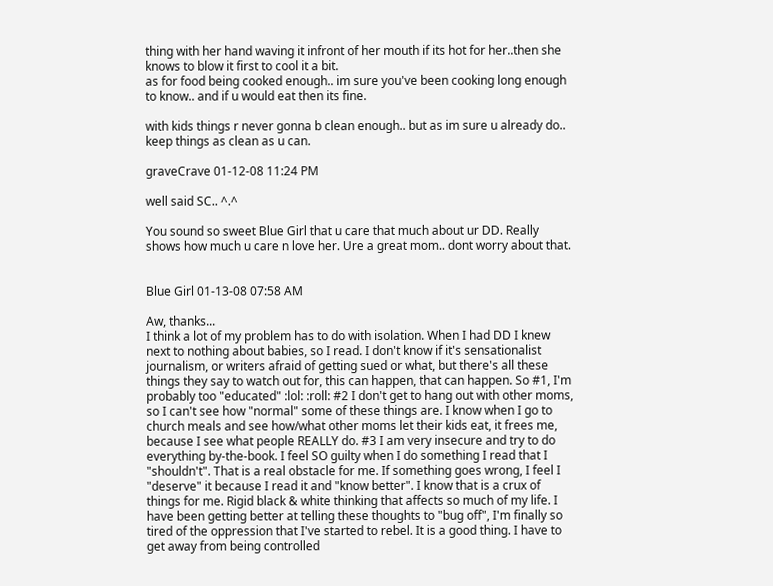thing with her hand waving it infront of her mouth if its hot for her..then she knows to blow it first to cool it a bit.
as for food being cooked enough.. im sure you've been cooking long enough to know.. and if u would eat then its fine.

with kids things r never gonna b clean enough.. but as im sure u already do.. keep things as clean as u can.

graveCrave 01-12-08 11:24 PM

well said SC.. ^.^

You sound so sweet Blue Girl that u care that much about ur DD. Really shows how much u care n love her. Ure a great mom.. dont worry about that.


Blue Girl 01-13-08 07:58 AM

Aw, thanks...
I think a lot of my problem has to do with isolation. When I had DD I knew next to nothing about babies, so I read. I don't know if it's sensationalist journalism, or writers afraid of getting sued or what, but there's all these things they say to watch out for, this can happen, that can happen. So #1, I'm probably too "educated" :lol: :roll: #2 I don't get to hang out with other moms, so I can't see how "normal" some of these things are. I know when I go to church meals and see how/what other moms let their kids eat, it frees me, because I see what people REALLY do. #3 I am very insecure and try to do everything by-the-book. I feel SO guilty when I do something I read that I "shouldn't". That is a real obstacle for me. If something goes wrong, I feel I "deserve" it because I read it and "know better". I know that is a crux of things for me. Rigid black & white thinking that affects so much of my life. I have been getting better at telling these thoughts to "bug off", I'm finally so tired of the oppression that I've started to rebel. It is a good thing. I have to get away from being controlled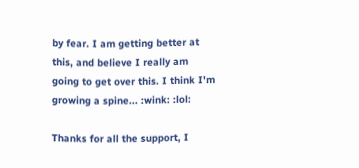by fear. I am getting better at this, and believe I really am going to get over this. I think I'm growing a spine... :wink: :lol:

Thanks for all the support, I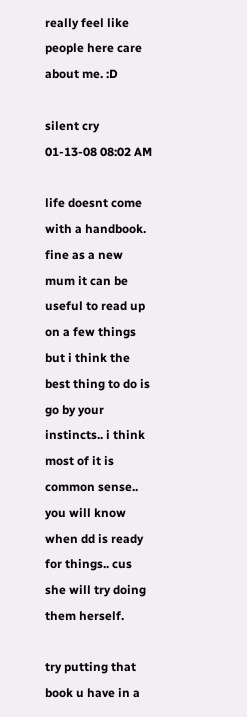really feel like people here care about me. :D

silent cry 01-13-08 08:02 AM

life doesnt come with a handbook. fine as a new mum it can be useful to read up on a few things but i think the best thing to do is go by your instincts.. i think most of it is common sense.. you will know when dd is ready for things.. cus she will try doing them herself.

try putting that book u have in a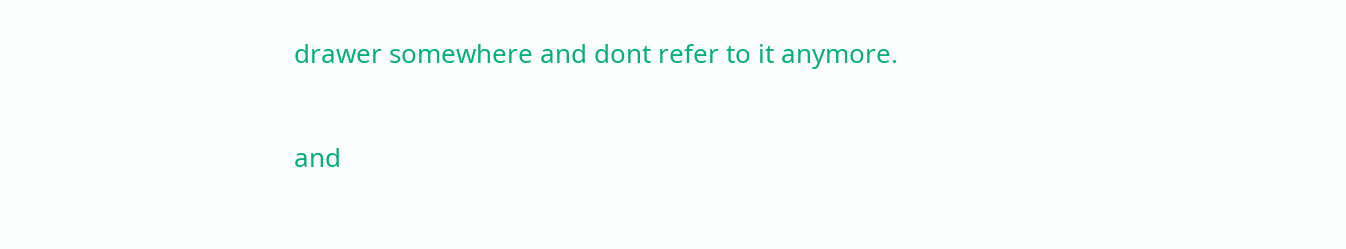drawer somewhere and dont refer to it anymore.

and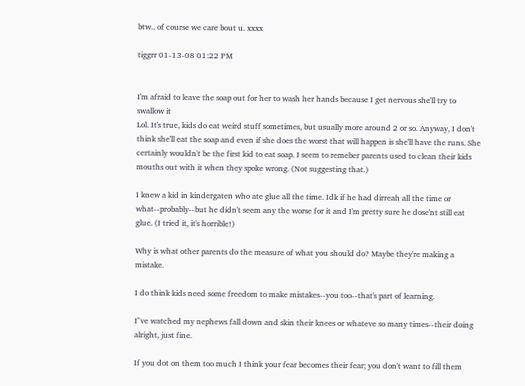btw.. of course we care bout u. xxxx

tiggrr 01-13-08 01:22 PM


I'm afraid to leave the soap out for her to wash her hands because I get nervous she'll try to swallow it
Lol. It's true, kids do eat weird stuff sometimes, but usually more around 2 or so. Anyway, I don't think she'll eat the soap and even if she does the worst that will happen is she'll have the runs. She certainly wouldn't be the first kid to eat soap. I seem to remeber parents used to clean their kids mouths out with it when they spoke wrong. (Not suggesting that.)

I knew a kid in kindergaten who ate glue all the time. Idk if he had dirreah all the time or what--probably--but he didn't seem any the worse for it and I'm pretty sure he dose'nt still eat glue. (I tried it, it's horrible!)

Why is what other parents do the measure of what you should do? Maybe they're making a mistake.

I do think kids need some freedom to make mistakes--you too--that's part of learning.

I"ve watched my nephews fall down and skin their knees or whateve so many times--their doing alright, just fine.

If you dot on them too much I think your fear becomes their fear; you don't want to fill them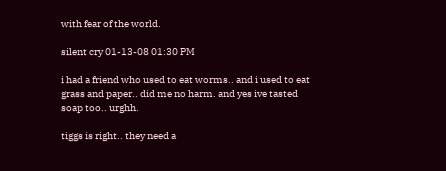with fear of the world.

silent cry 01-13-08 01:30 PM

i had a friend who used to eat worms.. and i used to eat grass and paper.. did me no harm. and yes ive tasted soap too.. urghh.

tiggs is right.. they need a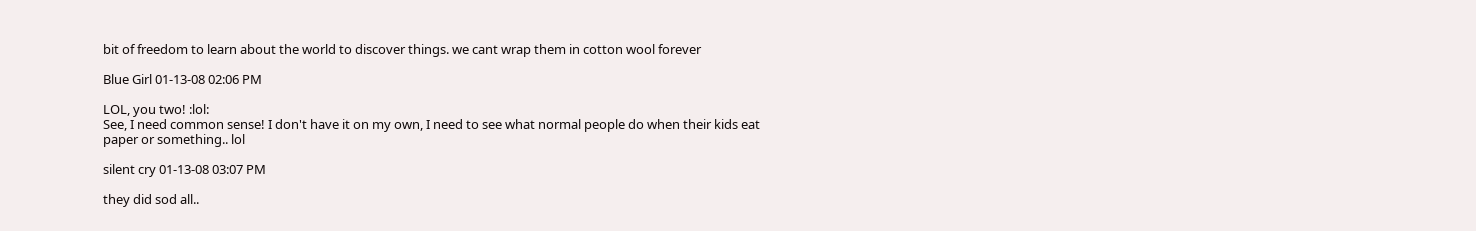bit of freedom to learn about the world to discover things. we cant wrap them in cotton wool forever

Blue Girl 01-13-08 02:06 PM

LOL, you two! :lol:
See, I need common sense! I don't have it on my own, I need to see what normal people do when their kids eat paper or something.. lol

silent cry 01-13-08 03:07 PM

they did sod all..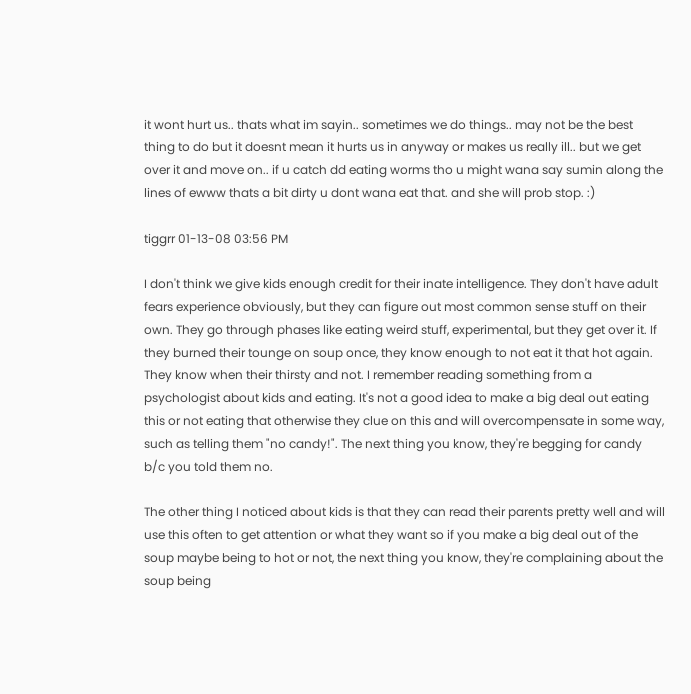it wont hurt us.. thats what im sayin.. sometimes we do things.. may not be the best thing to do but it doesnt mean it hurts us in anyway or makes us really ill.. but we get over it and move on.. if u catch dd eating worms tho u might wana say sumin along the lines of ewww thats a bit dirty u dont wana eat that. and she will prob stop. :)

tiggrr 01-13-08 03:56 PM

I don't think we give kids enough credit for their inate intelligence. They don't have adult fears experience obviously, but they can figure out most common sense stuff on their own. They go through phases like eating weird stuff, experimental, but they get over it. If they burned their tounge on soup once, they know enough to not eat it that hot again. They know when their thirsty and not. I remember reading something from a psychologist about kids and eating. It's not a good idea to make a big deal out eating this or not eating that otherwise they clue on this and will overcompensate in some way, such as telling them "no candy!". The next thing you know, they're begging for candy b/c you told them no.

The other thing I noticed about kids is that they can read their parents pretty well and will use this often to get attention or what they want so if you make a big deal out of the soup maybe being to hot or not, the next thing you know, they're complaining about the soup being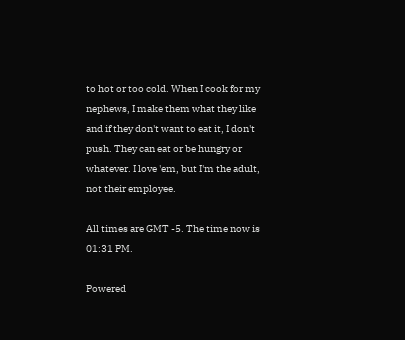to hot or too cold. When I cook for my nephews, I make them what they like and if they don't want to eat it, I don't push. They can eat or be hungry or whatever. I love 'em, but I'm the adult, not their employee.

All times are GMT -5. The time now is 01:31 PM.

Powered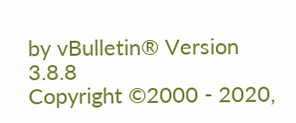by vBulletin® Version 3.8.8
Copyright ©2000 - 2020,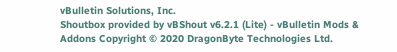vBulletin Solutions, Inc.
Shoutbox provided by vBShout v6.2.1 (Lite) - vBulletin Mods & Addons Copyright © 2020 DragonByte Technologies Ltd.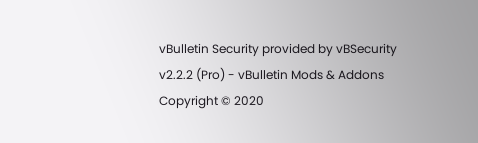vBulletin Security provided by vBSecurity v2.2.2 (Pro) - vBulletin Mods & Addons Copyright © 2020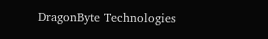DragonByte Technologies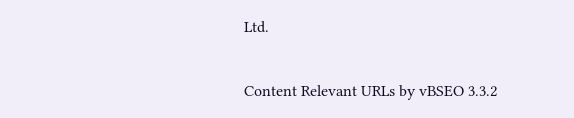Ltd.

Content Relevant URLs by vBSEO 3.3.2